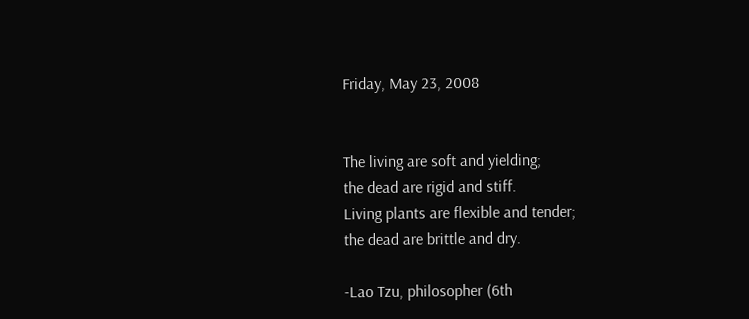Friday, May 23, 2008


The living are soft and yielding;
the dead are rigid and stiff.
Living plants are flexible and tender;
the dead are brittle and dry.

-Lao Tzu, philosopher (6th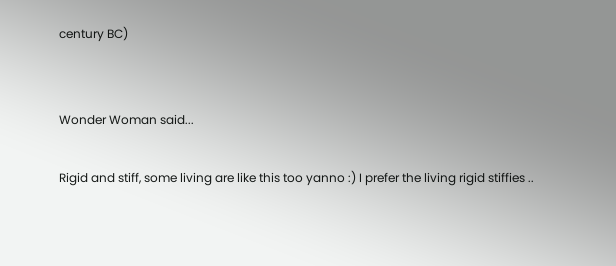century BC)


Wonder Woman said...

Rigid and stiff, some living are like this too yanno :) I prefer the living rigid stiffies ..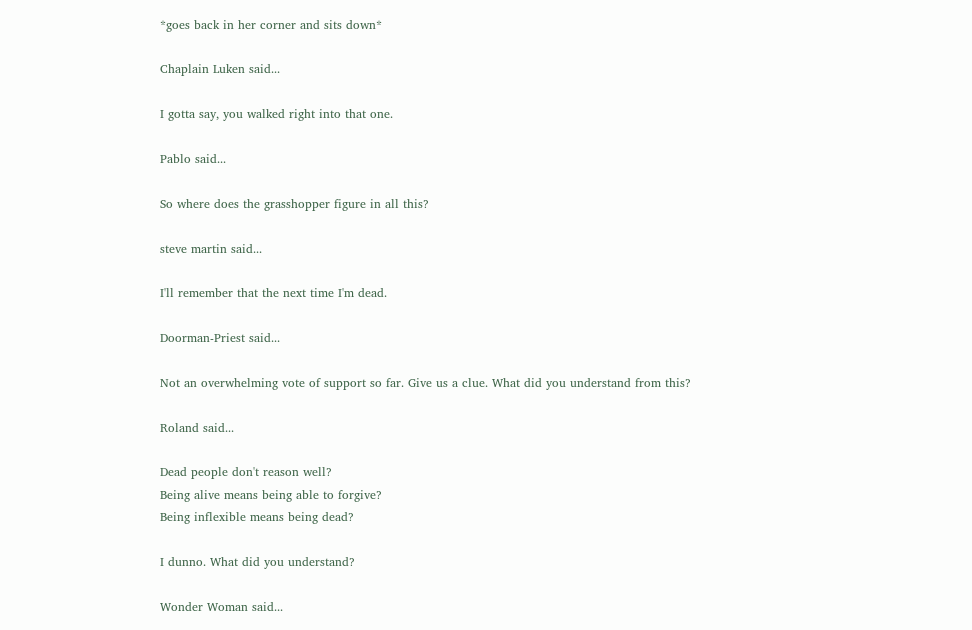*goes back in her corner and sits down*

Chaplain Luken said...

I gotta say, you walked right into that one.

Pablo said...

So where does the grasshopper figure in all this?

steve martin said...

I'll remember that the next time I'm dead.

Doorman-Priest said...

Not an overwhelming vote of support so far. Give us a clue. What did you understand from this?

Roland said...

Dead people don't reason well?
Being alive means being able to forgive?
Being inflexible means being dead?

I dunno. What did you understand?

Wonder Woman said...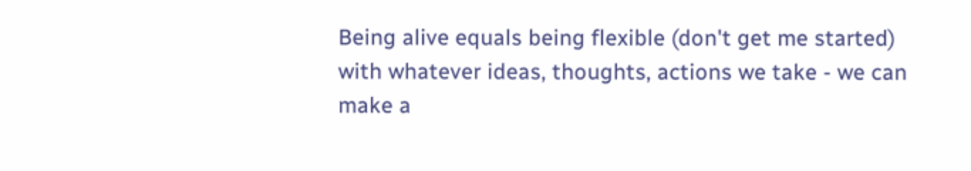Being alive equals being flexible (don't get me started) with whatever ideas, thoughts, actions we take - we can make a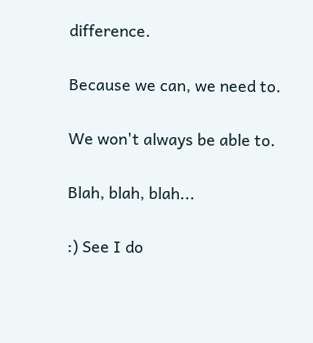difference.

Because we can, we need to.

We won't always be able to.

Blah, blah, blah...

:) See I do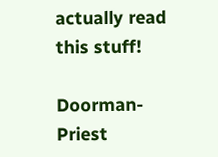actually read this stuff!

Doorman-Priest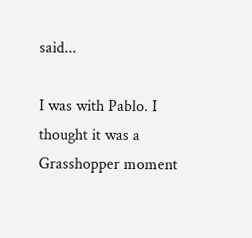said...

I was with Pablo. I thought it was a Grasshopper moment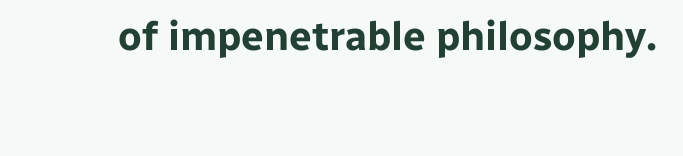of impenetrable philosophy.